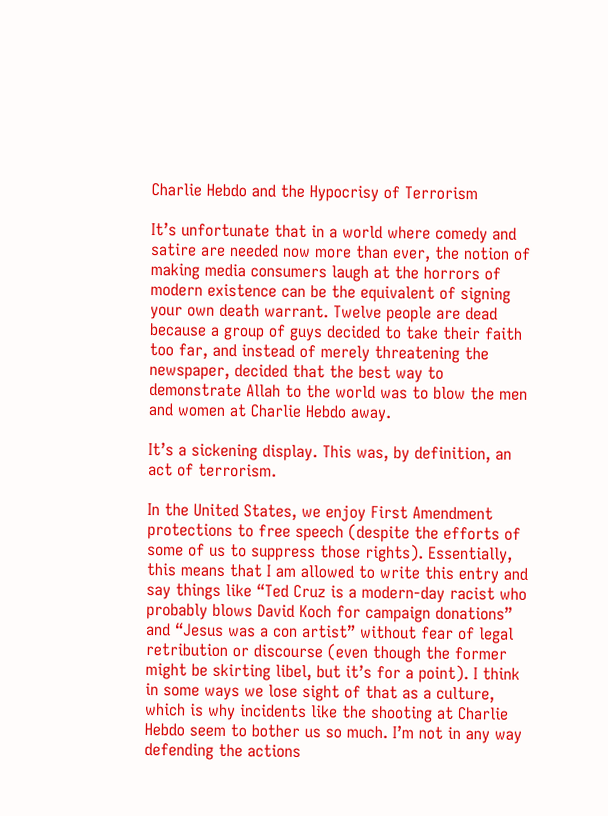Charlie Hebdo and the Hypocrisy of Terrorism

It’s unfortunate that in a world where comedy and satire are needed now more than ever, the notion of making media consumers laugh at the horrors of modern existence can be the equivalent of signing your own death warrant. Twelve people are dead because a group of guys decided to take their faith too far, and instead of merely threatening the newspaper, decided that the best way to demonstrate Allah to the world was to blow the men and women at Charlie Hebdo away.

It’s a sickening display. This was, by definition, an act of terrorism.

In the United States, we enjoy First Amendment protections to free speech (despite the efforts of some of us to suppress those rights). Essentially, this means that I am allowed to write this entry and say things like “Ted Cruz is a modern-day racist who probably blows David Koch for campaign donations” and “Jesus was a con artist” without fear of legal retribution or discourse (even though the former might be skirting libel, but it’s for a point). I think in some ways we lose sight of that as a culture, which is why incidents like the shooting at Charlie Hebdo seem to bother us so much. I’m not in any way defending the actions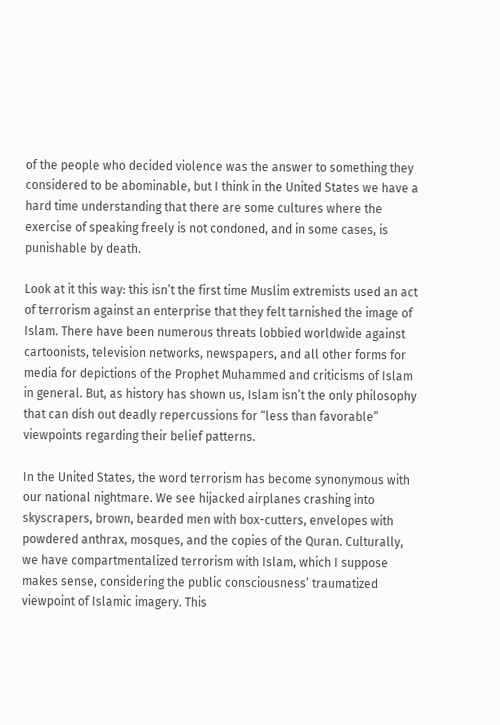of the people who decided violence was the answer to something they considered to be abominable, but I think in the United States we have a hard time understanding that there are some cultures where the exercise of speaking freely is not condoned, and in some cases, is punishable by death.

Look at it this way: this isn’t the first time Muslim extremists used an act of terrorism against an enterprise that they felt tarnished the image of Islam. There have been numerous threats lobbied worldwide against cartoonists, television networks, newspapers, and all other forms for media for depictions of the Prophet Muhammed and criticisms of Islam in general. But, as history has shown us, Islam isn’t the only philosophy that can dish out deadly repercussions for “less than favorable” viewpoints regarding their belief patterns.

In the United States, the word terrorism has become synonymous with our national nightmare. We see hijacked airplanes crashing into skyscrapers, brown, bearded men with box-cutters, envelopes with powdered anthrax, mosques, and the copies of the Quran. Culturally, we have compartmentalized terrorism with Islam, which I suppose makes sense, considering the public consciousness’ traumatized viewpoint of Islamic imagery. This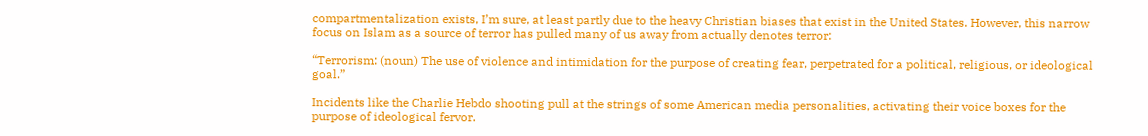compartmentalization exists, I’m sure, at least partly due to the heavy Christian biases that exist in the United States. However, this narrow focus on Islam as a source of terror has pulled many of us away from actually denotes terror:

“Terrorism: (noun) The use of violence and intimidation for the purpose of creating fear, perpetrated for a political, religious, or ideological goal.”

Incidents like the Charlie Hebdo shooting pull at the strings of some American media personalities, activating their voice boxes for the purpose of ideological fervor.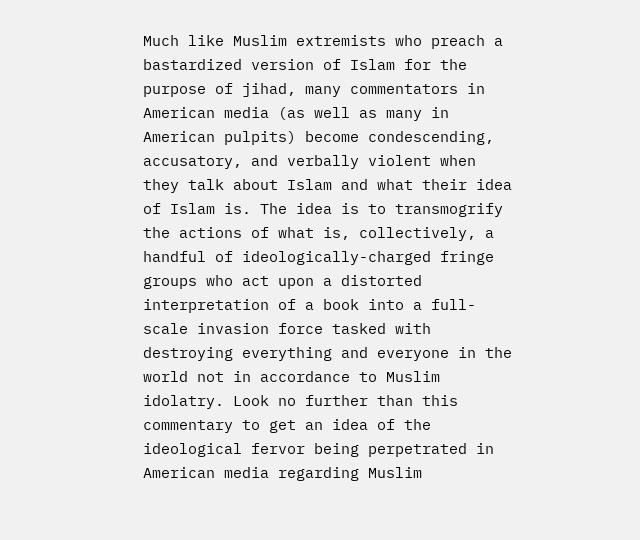Much like Muslim extremists who preach a bastardized version of Islam for the purpose of jihad, many commentators in American media (as well as many in American pulpits) become condescending, accusatory, and verbally violent when they talk about Islam and what their idea of Islam is. The idea is to transmogrify the actions of what is, collectively, a handful of ideologically-charged fringe groups who act upon a distorted interpretation of a book into a full-scale invasion force tasked with destroying everything and everyone in the world not in accordance to Muslim idolatry. Look no further than this commentary to get an idea of the ideological fervor being perpetrated in American media regarding Muslim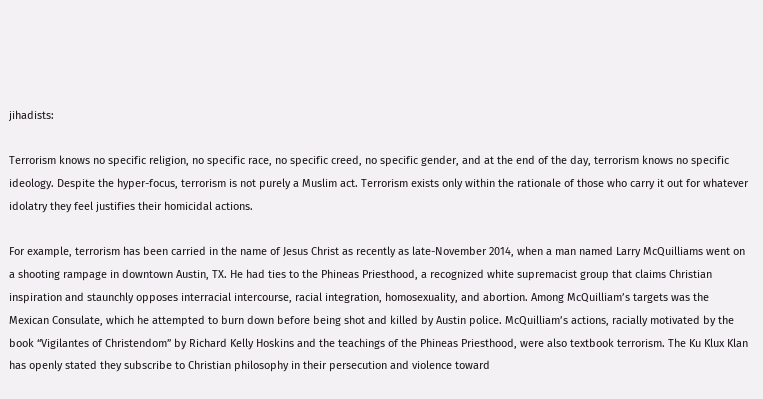jihadists:

Terrorism knows no specific religion, no specific race, no specific creed, no specific gender, and at the end of the day, terrorism knows no specific ideology. Despite the hyper-focus, terrorism is not purely a Muslim act. Terrorism exists only within the rationale of those who carry it out for whatever idolatry they feel justifies their homicidal actions.

For example, terrorism has been carried in the name of Jesus Christ as recently as late-November 2014, when a man named Larry McQuilliams went on a shooting rampage in downtown Austin, TX. He had ties to the Phineas Priesthood, a recognized white supremacist group that claims Christian inspiration and staunchly opposes interracial intercourse, racial integration, homosexuality, and abortion. Among McQuilliam’s targets was the Mexican Consulate, which he attempted to burn down before being shot and killed by Austin police. McQuilliam’s actions, racially motivated by the book “Vigilantes of Christendom” by Richard Kelly Hoskins and the teachings of the Phineas Priesthood, were also textbook terrorism. The Ku Klux Klan has openly stated they subscribe to Christian philosophy in their persecution and violence toward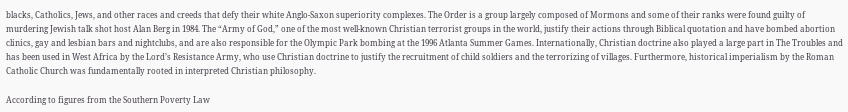blacks, Catholics, Jews, and other races and creeds that defy their white Anglo-Saxon superiority complexes. The Order is a group largely composed of Mormons and some of their ranks were found guilty of murdering Jewish talk shot host Alan Berg in 1984. The “Army of God,” one of the most well-known Christian terrorist groups in the world, justify their actions through Biblical quotation and have bombed abortion clinics, gay and lesbian bars and nightclubs, and are also responsible for the Olympic Park bombing at the 1996 Atlanta Summer Games. Internationally, Christian doctrine also played a large part in The Troubles and has been used in West Africa by the Lord’s Resistance Army, who use Christian doctrine to justify the recruitment of child soldiers and the terrorizing of villages. Furthermore, historical imperialism by the Roman Catholic Church was fundamentally rooted in interpreted Christian philosophy.

According to figures from the Southern Poverty Law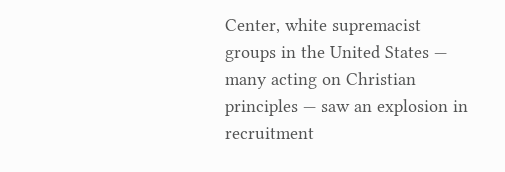Center, white supremacist groups in the United States — many acting on Christian principles — saw an explosion in recruitment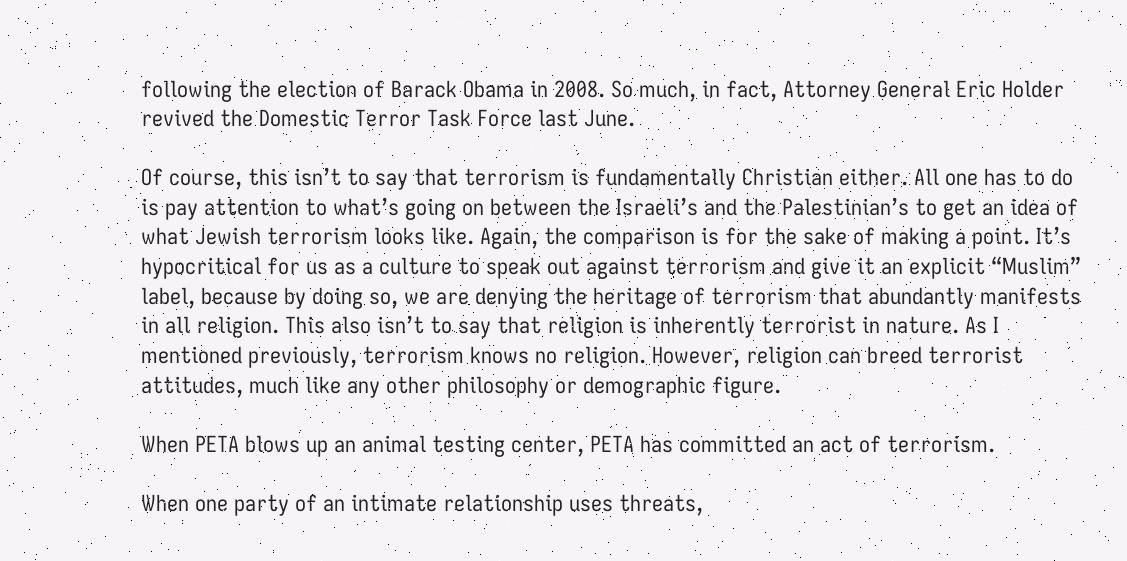following the election of Barack Obama in 2008. So much, in fact, Attorney General Eric Holder revived the Domestic Terror Task Force last June.

Of course, this isn’t to say that terrorism is fundamentally Christian either. All one has to do is pay attention to what’s going on between the Israeli’s and the Palestinian’s to get an idea of what Jewish terrorism looks like. Again, the comparison is for the sake of making a point. It’s hypocritical for us as a culture to speak out against terrorism and give it an explicit “Muslim” label, because by doing so, we are denying the heritage of terrorism that abundantly manifests in all religion. This also isn’t to say that religion is inherently terrorist in nature. As I mentioned previously, terrorism knows no religion. However, religion can breed terrorist attitudes, much like any other philosophy or demographic figure.

When PETA blows up an animal testing center, PETA has committed an act of terrorism.

When one party of an intimate relationship uses threats,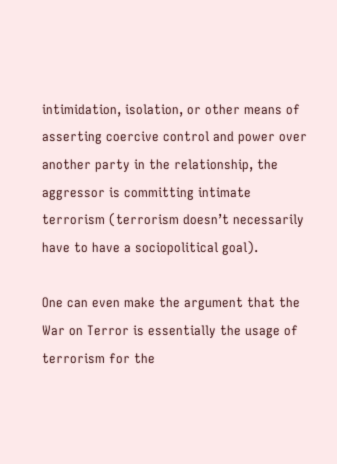intimidation, isolation, or other means of asserting coercive control and power over another party in the relationship, the aggressor is committing intimate terrorism (terrorism doesn’t necessarily have to have a sociopolitical goal).

One can even make the argument that the War on Terror is essentially the usage of terrorism for the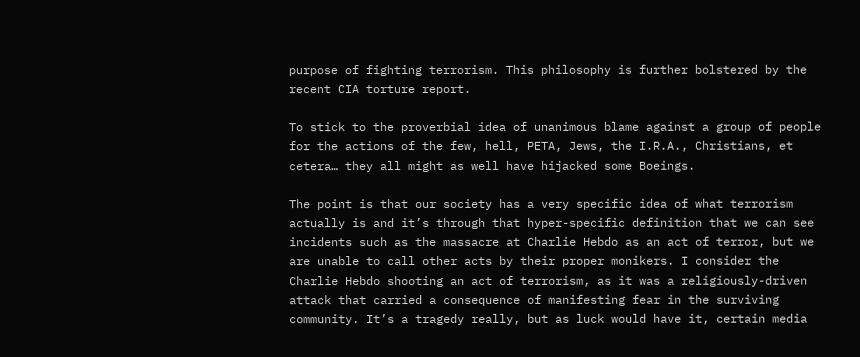purpose of fighting terrorism. This philosophy is further bolstered by the recent CIA torture report.

To stick to the proverbial idea of unanimous blame against a group of people for the actions of the few, hell, PETA, Jews, the I.R.A., Christians, et cetera… they all might as well have hijacked some Boeings.

The point is that our society has a very specific idea of what terrorism actually is and it’s through that hyper-specific definition that we can see incidents such as the massacre at Charlie Hebdo as an act of terror, but we are unable to call other acts by their proper monikers. I consider the Charlie Hebdo shooting an act of terrorism, as it was a religiously-driven attack that carried a consequence of manifesting fear in the surviving community. It’s a tragedy really, but as luck would have it, certain media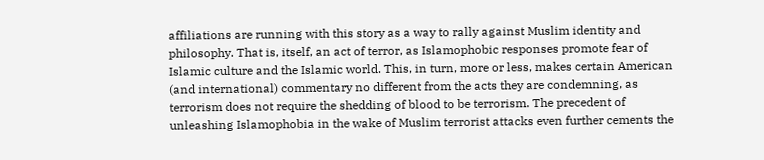affiliations are running with this story as a way to rally against Muslim identity and philosophy. That is, itself, an act of terror, as Islamophobic responses promote fear of Islamic culture and the Islamic world. This, in turn, more or less, makes certain American (and international) commentary no different from the acts they are condemning, as terrorism does not require the shedding of blood to be terrorism. The precedent of unleashing Islamophobia in the wake of Muslim terrorist attacks even further cements the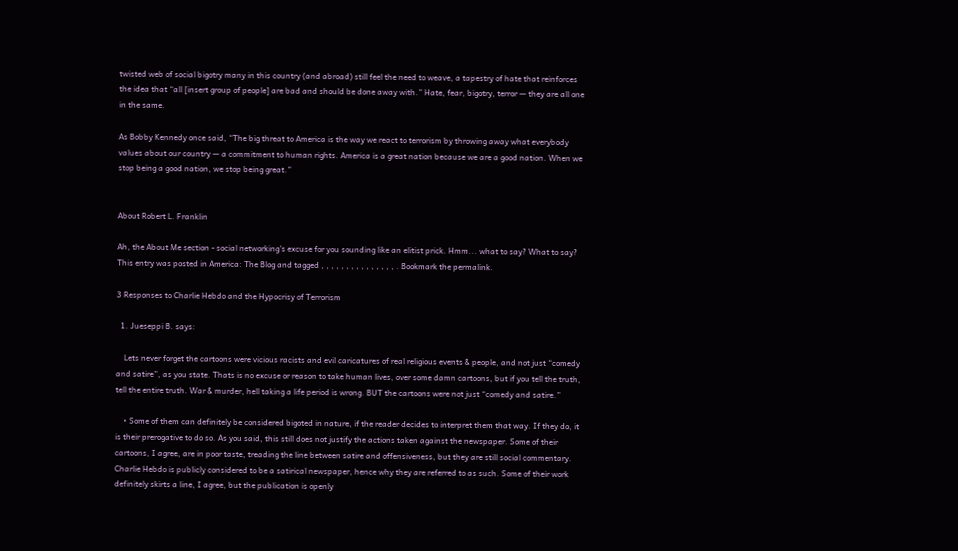twisted web of social bigotry many in this country (and abroad) still feel the need to weave, a tapestry of hate that reinforces the idea that “all [insert group of people] are bad and should be done away with.” Hate, fear, bigotry, terror — they are all one in the same.

As Bobby Kennedy once said, “The big threat to America is the way we react to terrorism by throwing away what everybody values about our country — a commitment to human rights. America is a great nation because we are a good nation. When we stop being a good nation, we stop being great.”


About Robert L. Franklin

Ah, the About Me section - social networking's excuse for you sounding like an elitist prick. Hmm... what to say? What to say?
This entry was posted in America: The Blog and tagged , , , , , , , , , , , , , , , . Bookmark the permalink.

3 Responses to Charlie Hebdo and the Hypocrisy of Terrorism

  1. Jueseppi B. says:

    Lets never forget the cartoons were vicious racists and evil caricatures of real religious events & people, and not just “comedy and satire”, as you state. Thats is no excuse or reason to take human lives, over some damn cartoons, but if you tell the truth, tell the entire truth. War & murder, hell taking a life period is wrong. BUT the cartoons were not just “comedy and satire.”

    • Some of them can definitely be considered bigoted in nature, if the reader decides to interpret them that way. If they do, it is their prerogative to do so. As you said, this still does not justify the actions taken against the newspaper. Some of their cartoons, I agree, are in poor taste, treading the line between satire and offensiveness, but they are still social commentary. Charlie Hebdo is publicly considered to be a satirical newspaper, hence why they are referred to as such. Some of their work definitely skirts a line, I agree, but the publication is openly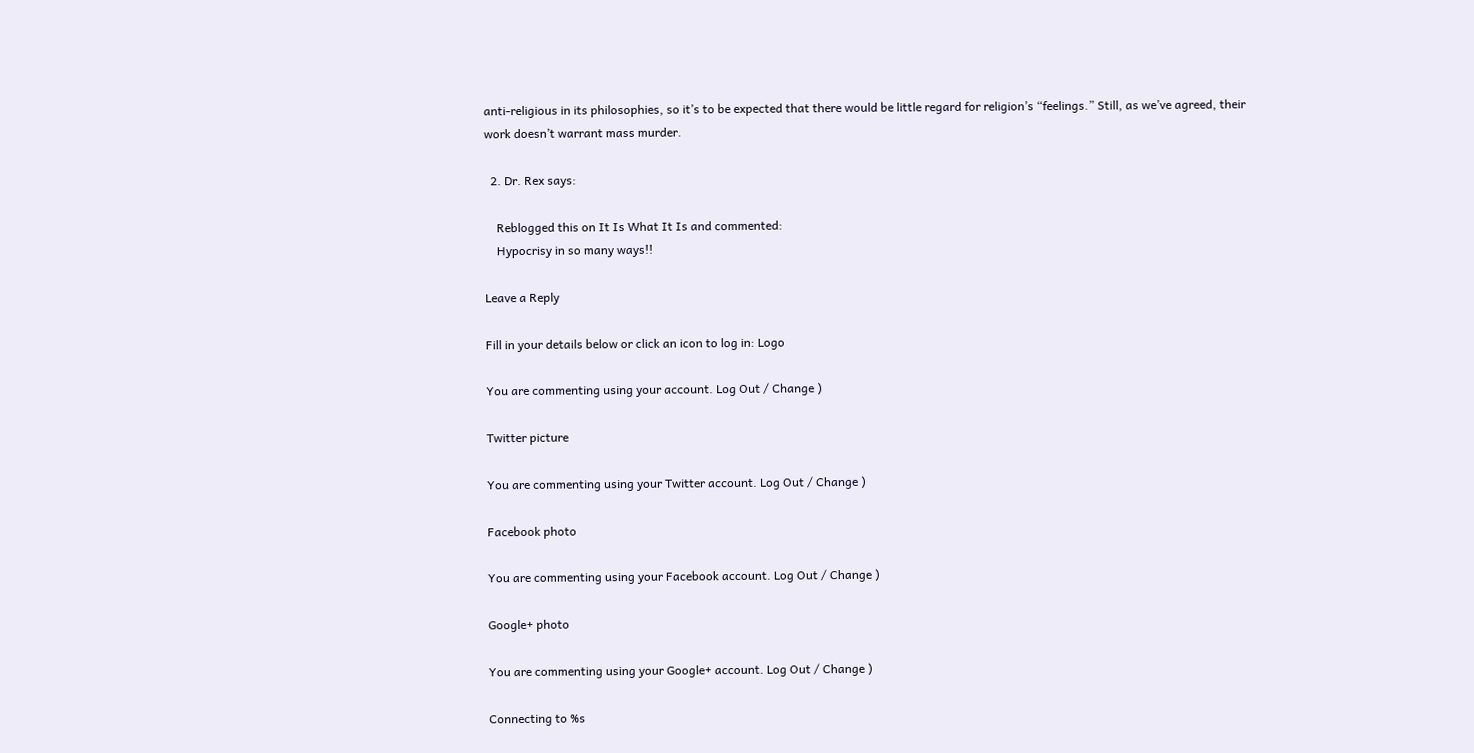anti-religious in its philosophies, so it’s to be expected that there would be little regard for religion’s “feelings.” Still, as we’ve agreed, their work doesn’t warrant mass murder.

  2. Dr. Rex says:

    Reblogged this on It Is What It Is and commented:
    Hypocrisy in so many ways!!

Leave a Reply

Fill in your details below or click an icon to log in: Logo

You are commenting using your account. Log Out / Change )

Twitter picture

You are commenting using your Twitter account. Log Out / Change )

Facebook photo

You are commenting using your Facebook account. Log Out / Change )

Google+ photo

You are commenting using your Google+ account. Log Out / Change )

Connecting to %s